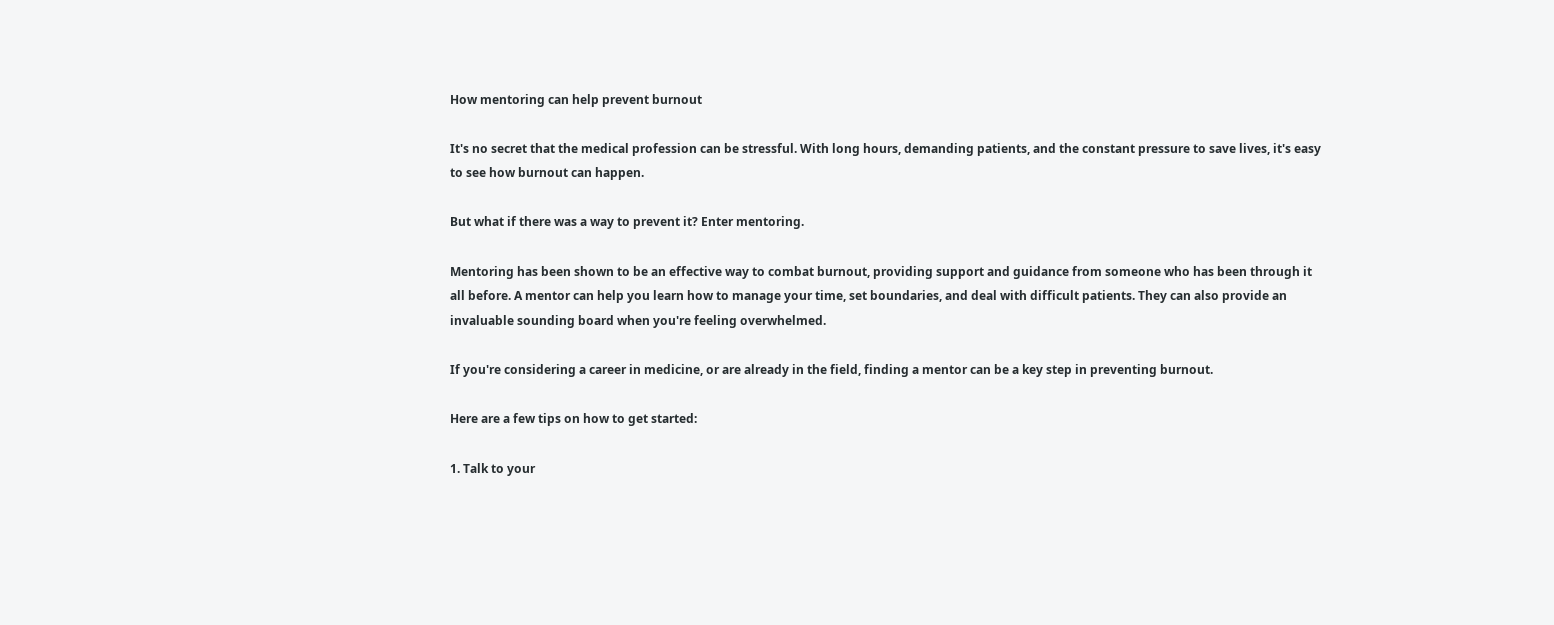How mentoring can help prevent burnout

It's no secret that the medical profession can be stressful. With long hours, demanding patients, and the constant pressure to save lives, it's easy to see how burnout can happen.

But what if there was a way to prevent it? Enter mentoring.

Mentoring has been shown to be an effective way to combat burnout, providing support and guidance from someone who has been through it all before. A mentor can help you learn how to manage your time, set boundaries, and deal with difficult patients. They can also provide an invaluable sounding board when you're feeling overwhelmed.

If you're considering a career in medicine, or are already in the field, finding a mentor can be a key step in preventing burnout.

Here are a few tips on how to get started:

1. Talk to your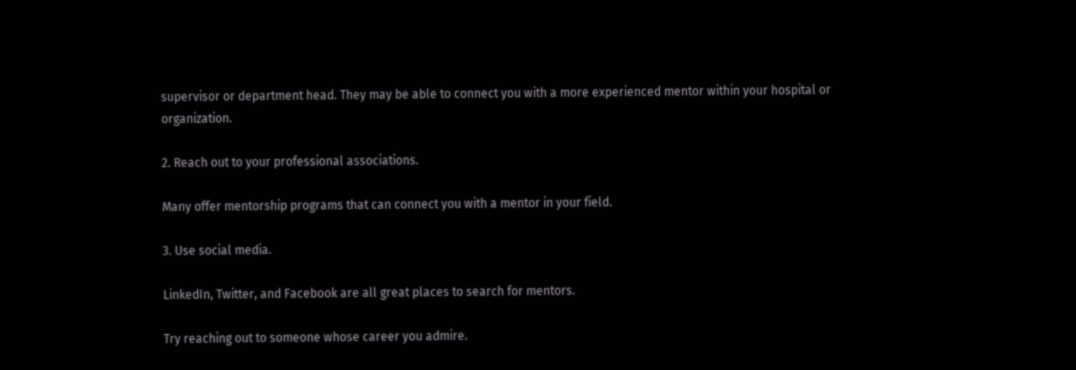supervisor or department head. They may be able to connect you with a more experienced mentor within your hospital or organization.

2. Reach out to your professional associations.

Many offer mentorship programs that can connect you with a mentor in your field.

3. Use social media.

LinkedIn, Twitter, and Facebook are all great places to search for mentors.

Try reaching out to someone whose career you admire.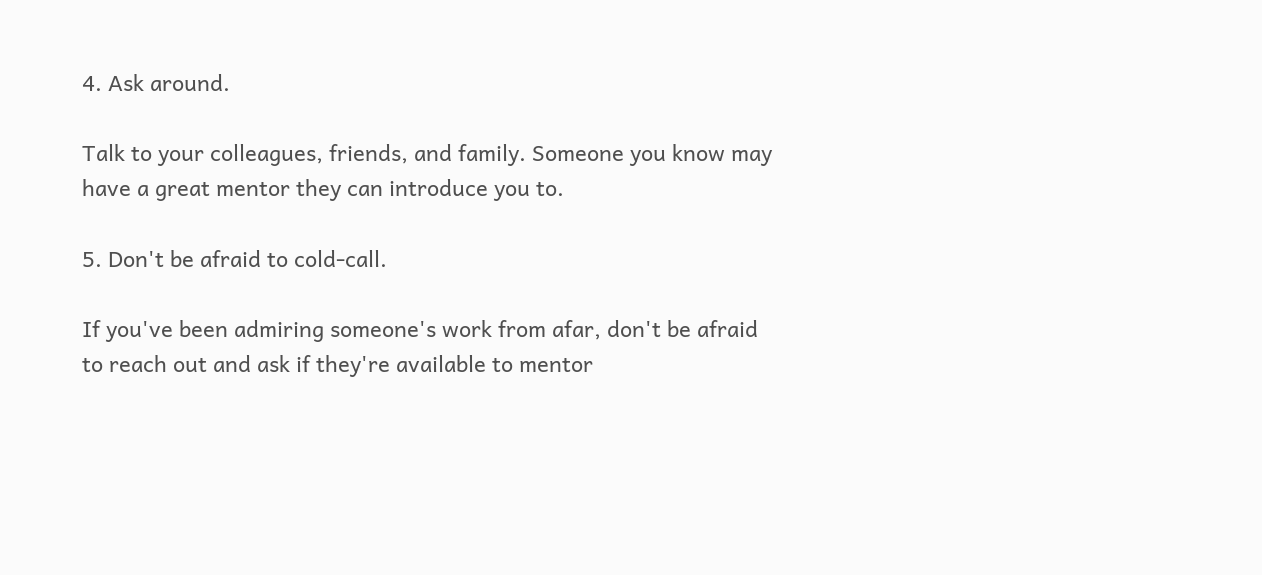4. Ask around.

Talk to your colleagues, friends, and family. Someone you know may have a great mentor they can introduce you to.

5. Don't be afraid to cold-call.

If you've been admiring someone's work from afar, don't be afraid to reach out and ask if they're available to mentor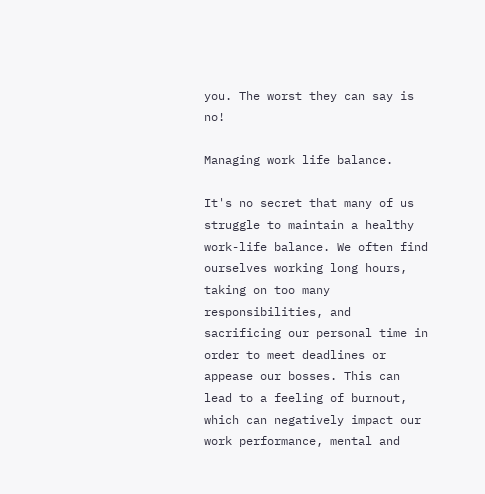you. The worst they can say is no!

Managing work life balance.

It's no secret that many of us struggle to maintain a healthy work-life balance. We often find ourselves working long hours, taking on too many responsibilities, and sacrificing our personal time in order to meet deadlines or appease our bosses. This can lead to a feeling of burnout, which can negatively impact our work performance, mental and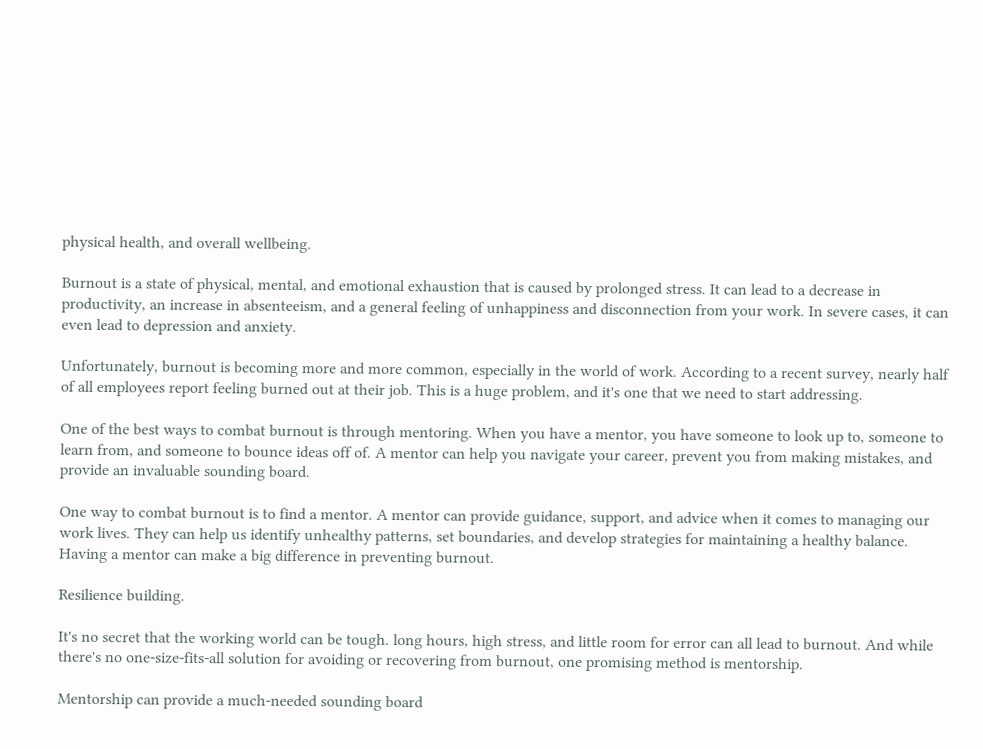physical health, and overall wellbeing.

Burnout is a state of physical, mental, and emotional exhaustion that is caused by prolonged stress. It can lead to a decrease in productivity, an increase in absenteeism, and a general feeling of unhappiness and disconnection from your work. In severe cases, it can even lead to depression and anxiety.

Unfortunately, burnout is becoming more and more common, especially in the world of work. According to a recent survey, nearly half of all employees report feeling burned out at their job. This is a huge problem, and it's one that we need to start addressing.

One of the best ways to combat burnout is through mentoring. When you have a mentor, you have someone to look up to, someone to learn from, and someone to bounce ideas off of. A mentor can help you navigate your career, prevent you from making mistakes, and provide an invaluable sounding board.

One way to combat burnout is to find a mentor. A mentor can provide guidance, support, and advice when it comes to managing our work lives. They can help us identify unhealthy patterns, set boundaries, and develop strategies for maintaining a healthy balance. Having a mentor can make a big difference in preventing burnout.

Resilience building.

It's no secret that the working world can be tough. long hours, high stress, and little room for error can all lead to burnout. And while there's no one-size-fits-all solution for avoiding or recovering from burnout, one promising method is mentorship.

Mentorship can provide a much-needed sounding board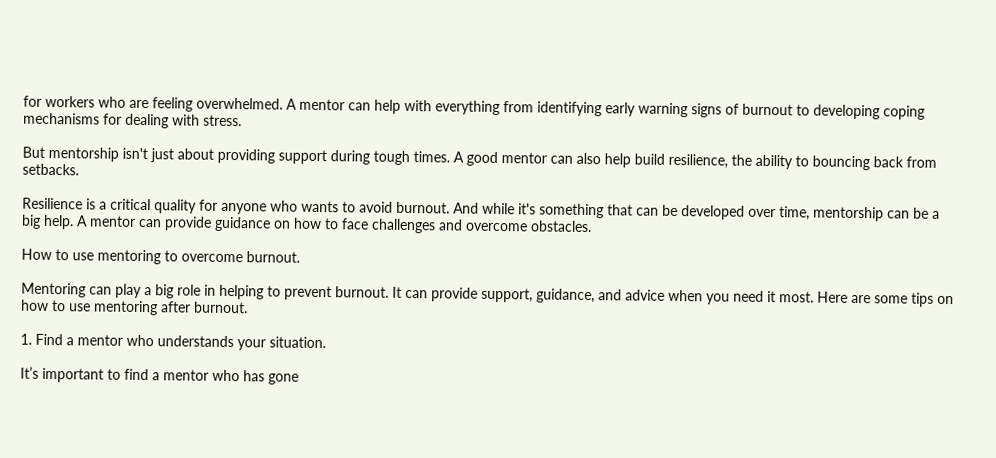for workers who are feeling overwhelmed. A mentor can help with everything from identifying early warning signs of burnout to developing coping mechanisms for dealing with stress.

But mentorship isn't just about providing support during tough times. A good mentor can also help build resilience, the ability to bouncing back from setbacks.

Resilience is a critical quality for anyone who wants to avoid burnout. And while it's something that can be developed over time, mentorship can be a big help. A mentor can provide guidance on how to face challenges and overcome obstacles.

How to use mentoring to overcome burnout.

Mentoring can play a big role in helping to prevent burnout. It can provide support, guidance, and advice when you need it most. Here are some tips on how to use mentoring after burnout.

1. Find a mentor who understands your situation.

It’s important to find a mentor who has gone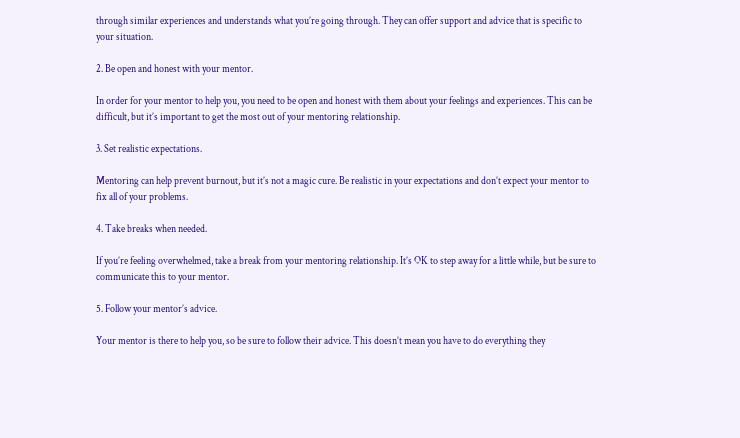through similar experiences and understands what you’re going through. They can offer support and advice that is specific to your situation.

2. Be open and honest with your mentor.

In order for your mentor to help you, you need to be open and honest with them about your feelings and experiences. This can be difficult, but it’s important to get the most out of your mentoring relationship.

3. Set realistic expectations.

Mentoring can help prevent burnout, but it’s not a magic cure. Be realistic in your expectations and don’t expect your mentor to fix all of your problems.

4. Take breaks when needed.

If you’re feeling overwhelmed, take a break from your mentoring relationship. It’s OK to step away for a little while, but be sure to communicate this to your mentor.

5. Follow your mentor’s advice.

Your mentor is there to help you, so be sure to follow their advice. This doesn’t mean you have to do everything they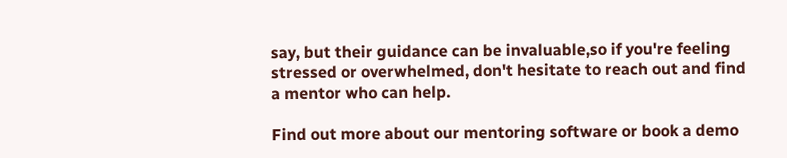say, but their guidance can be invaluable,so if you're feeling stressed or overwhelmed, don't hesitate to reach out and find a mentor who can help.

Find out more about our mentoring software or book a demo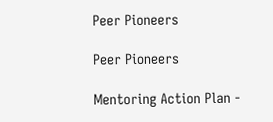Peer Pioneers

Peer Pioneers

Mentoring Action Plan -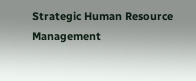Strategic Human Resource Management